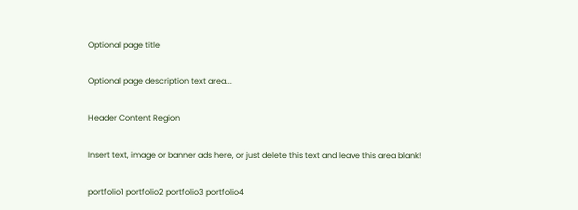Optional page title

Optional page description text area...

Header Content Region

Insert text, image or banner ads here, or just delete this text and leave this area blank!

portfolio1 portfolio2 portfolio3 portfolio4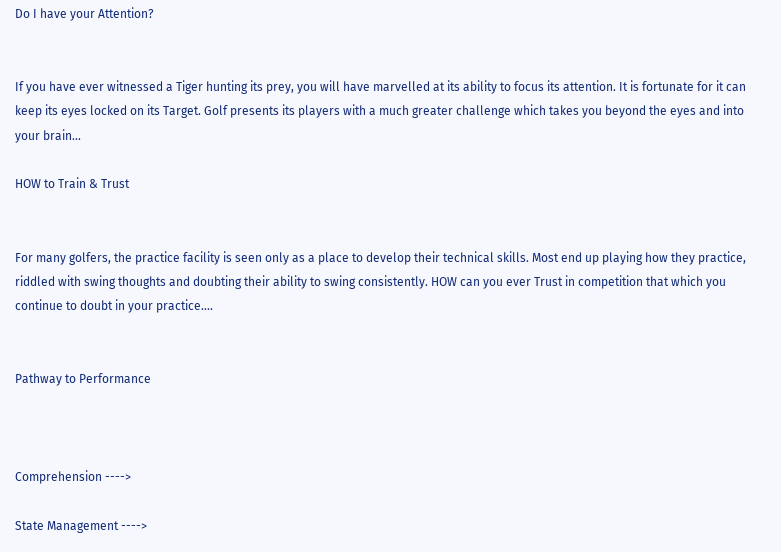Do I have your Attention?


If you have ever witnessed a Tiger hunting its prey, you will have marvelled at its ability to focus its attention. It is fortunate for it can keep its eyes locked on its Target. Golf presents its players with a much greater challenge which takes you beyond the eyes and into your brain...

HOW to Train & Trust


For many golfers, the practice facility is seen only as a place to develop their technical skills. Most end up playing how they practice, riddled with swing thoughts and doubting their ability to swing consistently. HOW can you ever Trust in competition that which you continue to doubt in your practice....


Pathway to Performance



Comprehension ---->

State Management ---->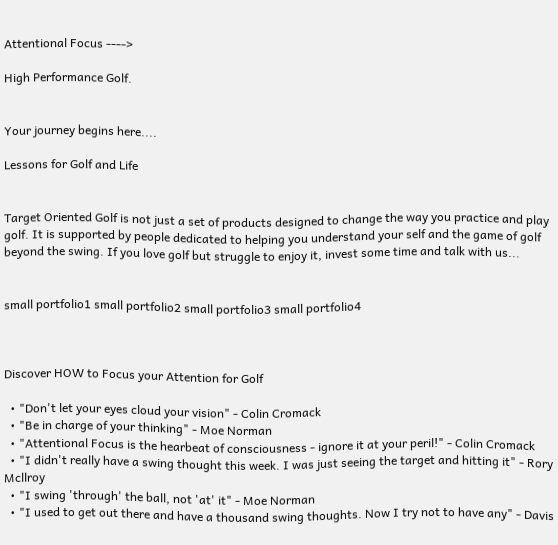Attentional Focus ---->

High Performance Golf.


Your journey begins here....

Lessons for Golf and Life


Target Oriented Golf is not just a set of products designed to change the way you practice and play golf. It is supported by people dedicated to helping you understand your self and the game of golf beyond the swing. If you love golf but struggle to enjoy it, invest some time and talk with us...


small portfolio1 small portfolio2 small portfolio3 small portfolio4



Discover HOW to Focus your Attention for Golf

  • "Don't let your eyes cloud your vision" - Colin Cromack
  • "Be in charge of your thinking" - Moe Norman
  • "Attentional Focus is the hearbeat of consciousness - ignore it at your peril!" - Colin Cromack
  • "I didn't really have a swing thought this week. I was just seeing the target and hitting it" - Rory Mcllroy
  • "I swing 'through' the ball, not 'at' it" - Moe Norman
  • "I used to get out there and have a thousand swing thoughts. Now I try not to have any" - Davis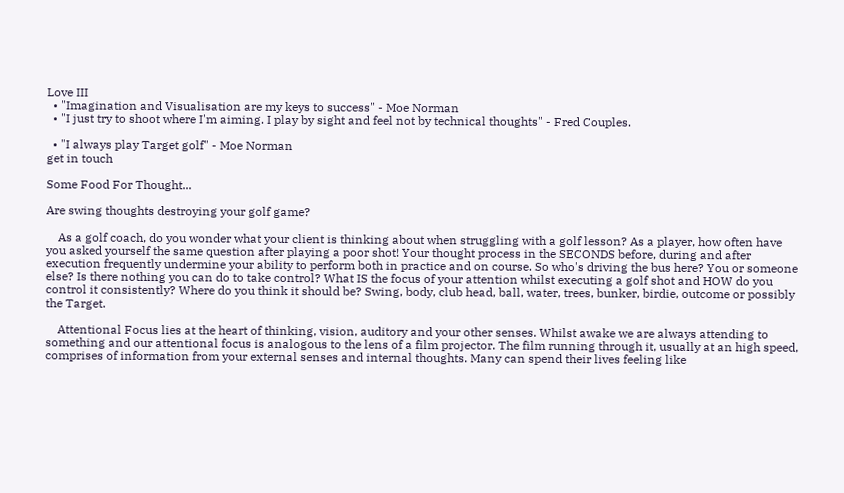Love III
  • "Imagination and Visualisation are my keys to success" - Moe Norman
  • "I just try to shoot where I'm aiming. I play by sight and feel not by technical thoughts" - Fred Couples.

  • "I always play Target golf" - Moe Norman
get in touch

Some Food For Thought...

Are swing thoughts destroying your golf game?

    As a golf coach, do you wonder what your client is thinking about when struggling with a golf lesson? As a player, how often have you asked yourself the same question after playing a poor shot! Your thought process in the SECONDS before, during and after execution frequently undermine your ability to perform both in practice and on course. So who's driving the bus here? You or someone else? Is there nothing you can do to take control? What IS the focus of your attention whilst executing a golf shot and HOW do you control it consistently? Where do you think it should be? Swing, body, club head, ball, water, trees, bunker, birdie, outcome or possibly the Target.

    Attentional Focus lies at the heart of thinking, vision, auditory and your other senses. Whilst awake we are always attending to something and our attentional focus is analogous to the lens of a film projector. The film running through it, usually at an high speed, comprises of information from your external senses and internal thoughts. Many can spend their lives feeling like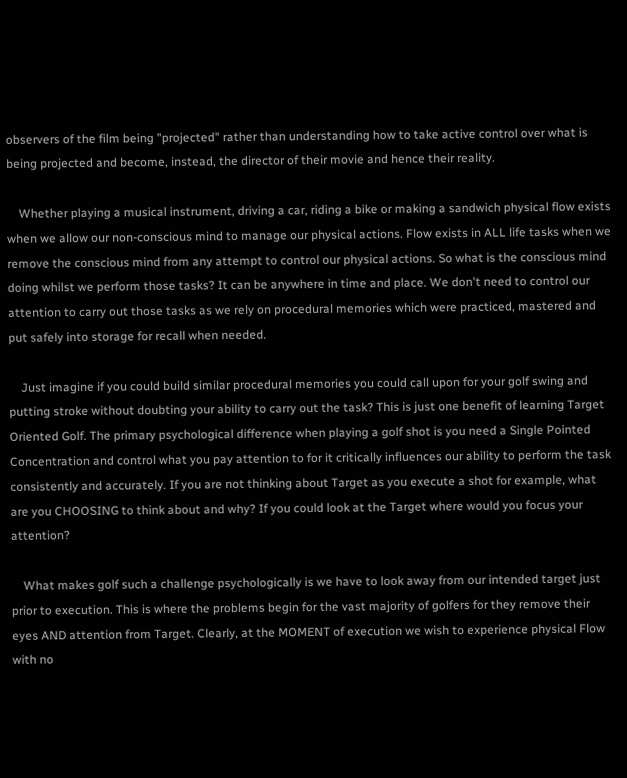observers of the film being "projected" rather than understanding how to take active control over what is being projected and become, instead, the director of their movie and hence their reality.

    Whether playing a musical instrument, driving a car, riding a bike or making a sandwich physical flow exists when we allow our non-conscious mind to manage our physical actions. Flow exists in ALL life tasks when we remove the conscious mind from any attempt to control our physical actions. So what is the conscious mind doing whilst we perform those tasks? It can be anywhere in time and place. We don't need to control our attention to carry out those tasks as we rely on procedural memories which were practiced, mastered and put safely into storage for recall when needed.

    Just imagine if you could build similar procedural memories you could call upon for your golf swing and putting stroke without doubting your ability to carry out the task? This is just one benefit of learning Target Oriented Golf. The primary psychological difference when playing a golf shot is you need a Single Pointed Concentration and control what you pay attention to for it critically influences our ability to perform the task consistently and accurately. If you are not thinking about Target as you execute a shot for example, what are you CHOOSING to think about and why? If you could look at the Target where would you focus your attention?

    What makes golf such a challenge psychologically is we have to look away from our intended target just prior to execution. This is where the problems begin for the vast majority of golfers for they remove their eyes AND attention from Target. Clearly, at the MOMENT of execution we wish to experience physical Flow with no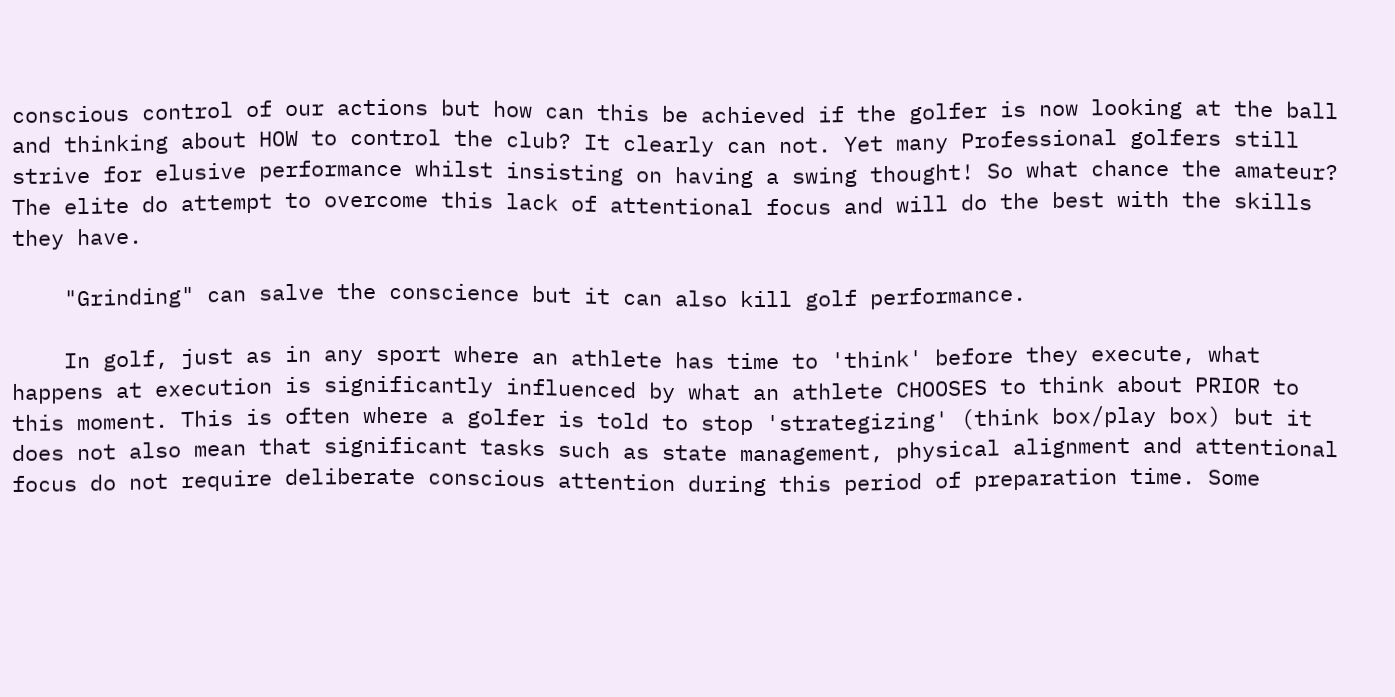conscious control of our actions but how can this be achieved if the golfer is now looking at the ball and thinking about HOW to control the club? It clearly can not. Yet many Professional golfers still strive for elusive performance whilst insisting on having a swing thought! So what chance the amateur? The elite do attempt to overcome this lack of attentional focus and will do the best with the skills they have.

    "Grinding" can salve the conscience but it can also kill golf performance.

    In golf, just as in any sport where an athlete has time to 'think' before they execute, what happens at execution is significantly influenced by what an athlete CHOOSES to think about PRIOR to this moment. This is often where a golfer is told to stop 'strategizing' (think box/play box) but it does not also mean that significant tasks such as state management, physical alignment and attentional focus do not require deliberate conscious attention during this period of preparation time. Some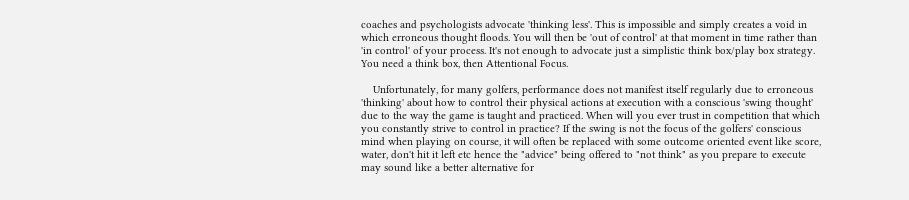coaches and psychologists advocate 'thinking less'. This is impossible and simply creates a void in which erroneous thought floods. You will then be 'out of control' at that moment in time rather than 'in control' of your process. It's not enough to advocate just a simplistic think box/play box strategy. You need a think box, then Attentional Focus.

    Unfortunately, for many golfers, performance does not manifest itself regularly due to erroneous 'thinking' about how to control their physical actions at execution with a conscious 'swing thought' due to the way the game is taught and practiced. When will you ever trust in competition that which you constantly strive to control in practice? If the swing is not the focus of the golfers' conscious mind when playing on course, it will often be replaced with some outcome oriented event like score, water, don't hit it left etc hence the "advice" being offered to "not think" as you prepare to execute may sound like a better alternative for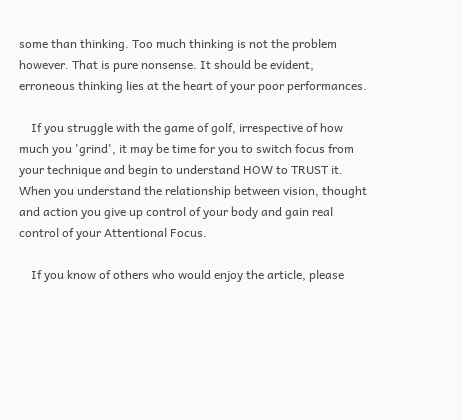some than thinking. Too much thinking is not the problem however. That is pure nonsense. It should be evident, erroneous thinking lies at the heart of your poor performances.

    If you struggle with the game of golf, irrespective of how much you 'grind', it may be time for you to switch focus from your technique and begin to understand HOW to TRUST it. When you understand the relationship between vision, thought and action you give up control of your body and gain real control of your Attentional Focus.

    If you know of others who would enjoy the article, please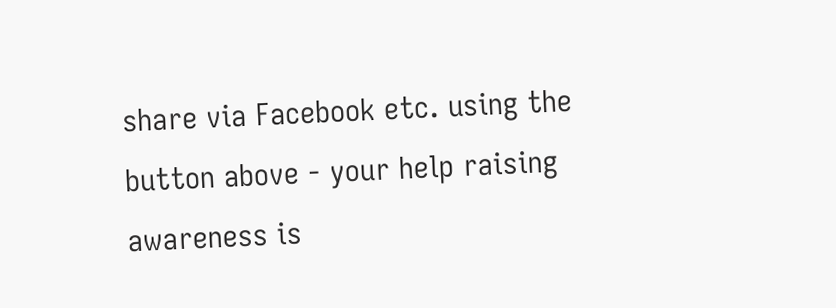share via Facebook etc. using the button above - your help raising awareness is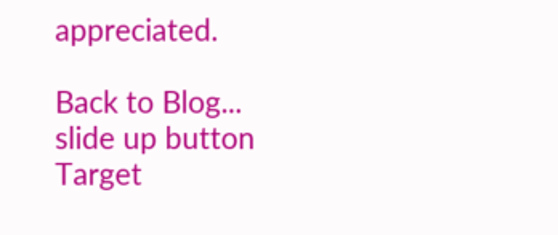appreciated.

Back to Blog...
slide up button
Target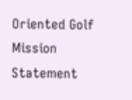Oriented Golf Mission Statement